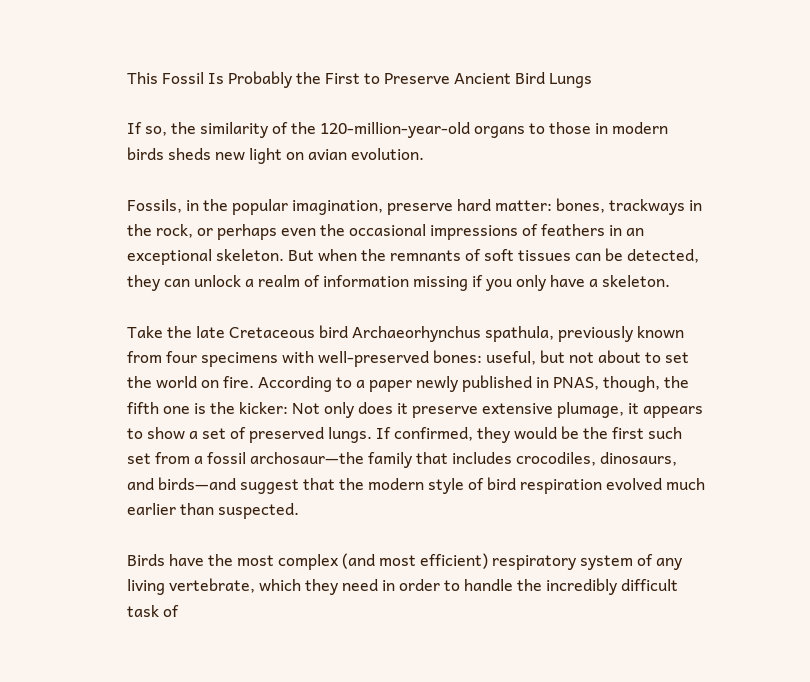This Fossil Is Probably the First to Preserve Ancient Bird Lungs

If so, the similarity of the 120-million-year-old organs to those in modern birds sheds new light on avian evolution.

Fossils, in the popular imagination, preserve hard matter: bones, trackways in the rock, or perhaps even the occasional impressions of feathers in an exceptional skeleton. But when the remnants of soft tissues can be detected, they can unlock a realm of information missing if you only have a skeleton.

Take the late Cretaceous bird Archaeorhynchus spathula, previously known from four specimens with well-preserved bones: useful, but not about to set the world on fire. According to a paper newly published in PNAS, though, the fifth one is the kicker: Not only does it preserve extensive plumage, it appears to show a set of preserved lungs. If confirmed, they would be the first such set from a fossil archosaur—the family that includes crocodiles, dinosaurs, and birds—and suggest that the modern style of bird respiration evolved much earlier than suspected.

Birds have the most complex (and most efficient) respiratory system of any living vertebrate, which they need in order to handle the incredibly difficult task of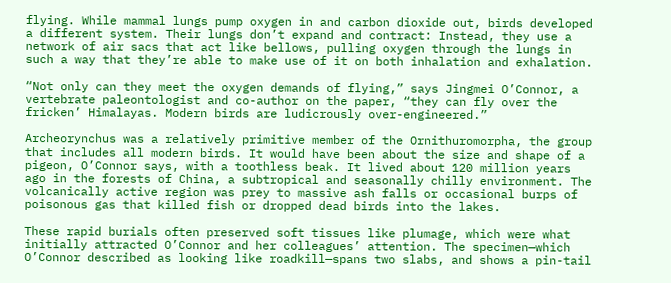flying. While mammal lungs pump oxygen in and carbon dioxide out, birds developed a different system. Their lungs don’t expand and contract: Instead, they use a network of air sacs that act like bellows, pulling oxygen through the lungs in such a way that they’re able to make use of it on both inhalation and exhalation.

“Not only can they meet the oxygen demands of flying,” says Jingmei O’Connor, a vertebrate paleontologist and co-author on the paper, “they can fly over the fricken’ Himalayas. Modern birds are ludicrously over-engineered.”

Archeorynchus was a relatively primitive member of the Ornithuromorpha, the group that includes all modern birds. It would have been about the size and shape of a pigeon, O’Connor says, with a toothless beak. It lived about 120 million years ago in the forests of China, a subtropical and seasonally chilly environment. The volcanically active region was prey to massive ash falls or occasional burps of poisonous gas that killed fish or dropped dead birds into the lakes.

These rapid burials often preserved soft tissues like plumage, which were what initially attracted O’Connor and her colleagues’ attention. The specimen—which O’Connor described as looking like roadkill—spans two slabs, and shows a pin-tail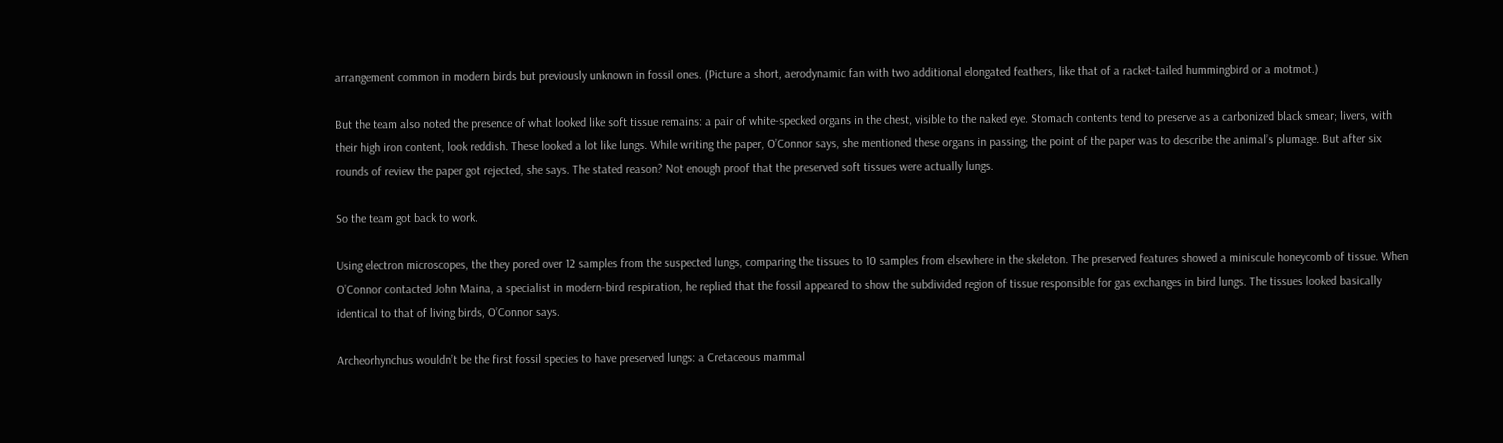arrangement common in modern birds but previously unknown in fossil ones. (Picture a short, aerodynamic fan with two additional elongated feathers, like that of a racket-tailed hummingbird or a motmot.)

But the team also noted the presence of what looked like soft tissue remains: a pair of white-specked organs in the chest, visible to the naked eye. Stomach contents tend to preserve as a carbonized black smear; livers, with their high iron content, look reddish. These looked a lot like lungs. While writing the paper, O’Connor says, she mentioned these organs in passing; the point of the paper was to describe the animal’s plumage. But after six rounds of review the paper got rejected, she says. The stated reason? Not enough proof that the preserved soft tissues were actually lungs.

So the team got back to work.

Using electron microscopes, the they pored over 12 samples from the suspected lungs, comparing the tissues to 10 samples from elsewhere in the skeleton. The preserved features showed a miniscule honeycomb of tissue. When O’Connor contacted John Maina, a specialist in modern-bird respiration, he replied that the fossil appeared to show the subdivided region of tissue responsible for gas exchanges in bird lungs. The tissues looked basically identical to that of living birds, O’Connor says.

Archeorhynchus wouldn’t be the first fossil species to have preserved lungs: a Cretaceous mammal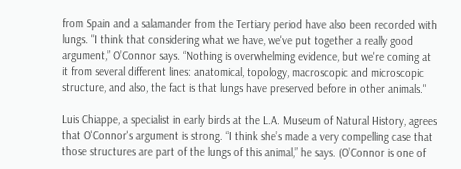from Spain and a salamander from the Tertiary period have also been recorded with lungs. "I think that considering what we have, we've put together a really good argument,” O’Connor says. “Nothing is overwhelming evidence, but we're coming at it from several different lines: anatomical, topology, macroscopic and microscopic structure, and also, the fact is that lungs have preserved before in other animals."

Luis Chiappe, a specialist in early birds at the L.A. Museum of Natural History, agrees that O'Connor's argument is strong. “I think she’s made a very compelling case that those structures are part of the lungs of this animal,” he says. (O’Connor is one of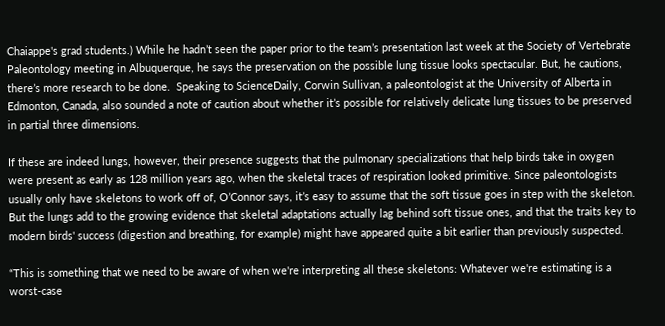Chaiappe's grad students.) While he hadn’t seen the paper prior to the team’s presentation last week at the Society of Vertebrate Paleontology meeting in Albuquerque, he says the preservation on the possible lung tissue looks spectacular. But, he cautions, there’s more research to be done.  Speaking to ScienceDaily, Corwin Sullivan, a paleontologist at the University of Alberta in Edmonton, Canada, also sounded a note of caution about whether it’s possible for relatively delicate lung tissues to be preserved in partial three dimensions.

If these are indeed lungs, however, their presence suggests that the pulmonary specializations that help birds take in oxygen were present as early as 128 million years ago, when the skeletal traces of respiration looked primitive. Since paleontologists usually only have skeletons to work off of, O’Connor says, it’s easy to assume that the soft tissue goes in step with the skeleton. But the lungs add to the growing evidence that skeletal adaptations actually lag behind soft tissue ones, and that the traits key to modern birds' success (digestion and breathing, for example) might have appeared quite a bit earlier than previously suspected.

“This is something that we need to be aware of when we're interpreting all these skeletons: Whatever we're estimating is a worst-case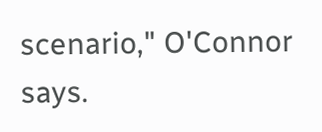scenario," O'Connor says.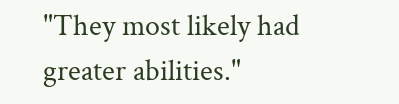"They most likely had greater abilities."